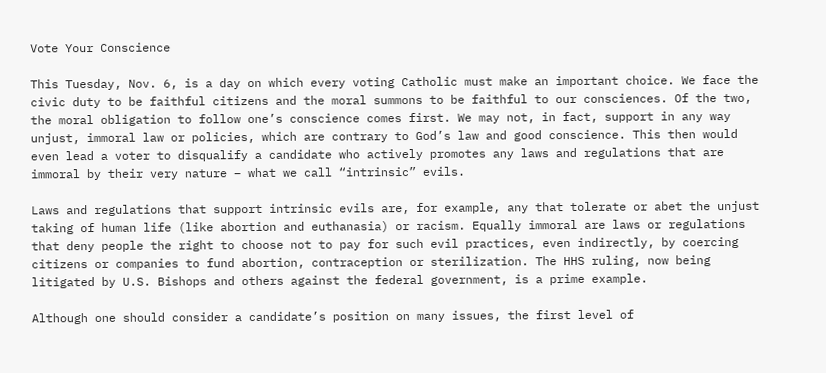Vote Your Conscience

This Tuesday, Nov. 6, is a day on which every voting Catholic must make an important choice. We face the civic duty to be faithful citizens and the moral summons to be faithful to our consciences. Of the two, the moral obligation to follow one’s conscience comes first. We may not, in fact, support in any way unjust, immoral law or policies, which are contrary to God’s law and good conscience. This then would even lead a voter to disqualify a candidate who actively promotes any laws and regulations that are immoral by their very nature – what we call “intrinsic” evils.

Laws and regulations that support intrinsic evils are, for example, any that tolerate or abet the unjust taking of human life (like abortion and euthanasia) or racism. Equally immoral are laws or regulations that deny people the right to choose not to pay for such evil practices, even indirectly, by coercing citizens or companies to fund abortion, contraception or sterilization. The HHS ruling, now being litigated by U.S. Bishops and others against the federal government, is a prime example.

Although one should consider a candidate’s position on many issues, the first level of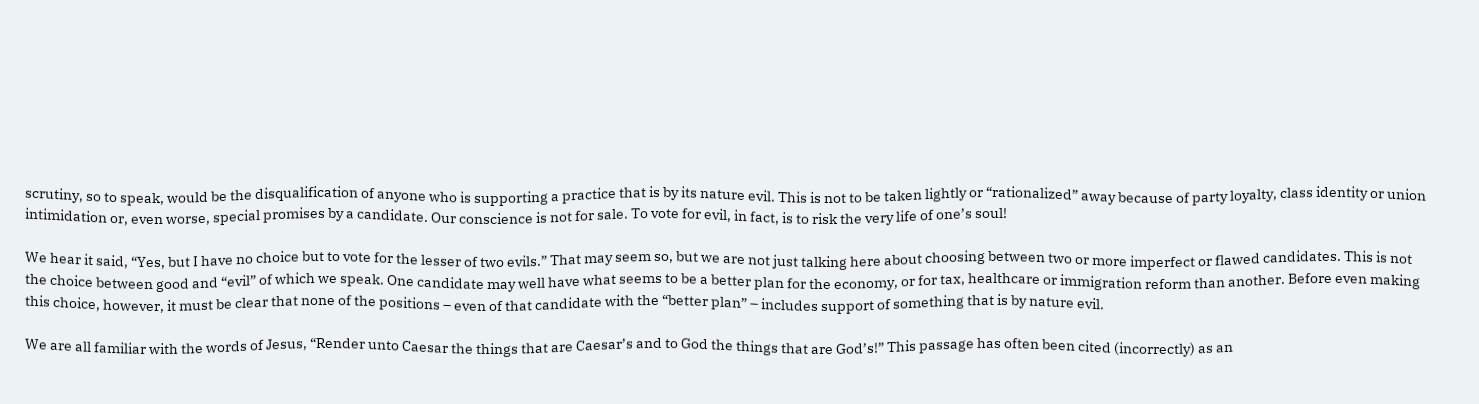scrutiny, so to speak, would be the disqualification of anyone who is supporting a practice that is by its nature evil. This is not to be taken lightly or “rationalized” away because of party loyalty, class identity or union intimidation or, even worse, special promises by a candidate. Our conscience is not for sale. To vote for evil, in fact, is to risk the very life of one’s soul!

We hear it said, “Yes, but I have no choice but to vote for the lesser of two evils.” That may seem so, but we are not just talking here about choosing between two or more imperfect or flawed candidates. This is not the choice between good and “evil” of which we speak. One candidate may well have what seems to be a better plan for the economy, or for tax, healthcare or immigration reform than another. Before even making this choice, however, it must be clear that none of the positions – even of that candidate with the “better plan” – includes support of something that is by nature evil.

We are all familiar with the words of Jesus, “Render unto Caesar the things that are Caesar’s and to God the things that are God’s!” This passage has often been cited (incorrectly) as an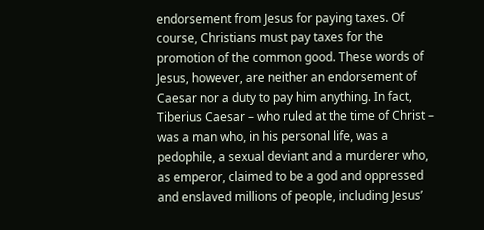endorsement from Jesus for paying taxes. Of course, Christians must pay taxes for the promotion of the common good. These words of Jesus, however, are neither an endorsement of Caesar nor a duty to pay him anything. In fact, Tiberius Caesar – who ruled at the time of Christ – was a man who, in his personal life, was a pedophile, a sexual deviant and a murderer who, as emperor, claimed to be a god and oppressed and enslaved millions of people, including Jesus’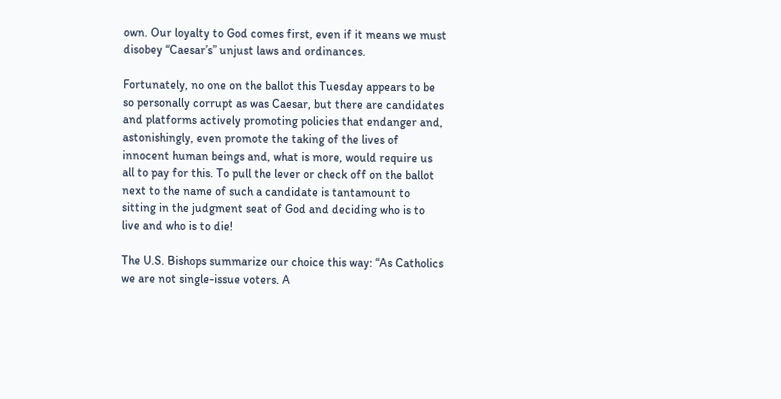own. Our loyalty to God comes first, even if it means we must disobey “Caesar’s” unjust laws and ordinances.

Fortunately, no one on the ballot this Tuesday appears to be so personally corrupt as was Caesar, but there are candidates and platforms actively promoting policies that endanger and, astonishingly, even promote the taking of the lives of innocent human beings and, what is more, would require us all to pay for this. To pull the lever or check off on the ballot next to the name of such a candidate is tantamount to sitting in the judgment seat of God and deciding who is to live and who is to die!

The U.S. Bishops summarize our choice this way: “As Catholics we are not single-issue voters. A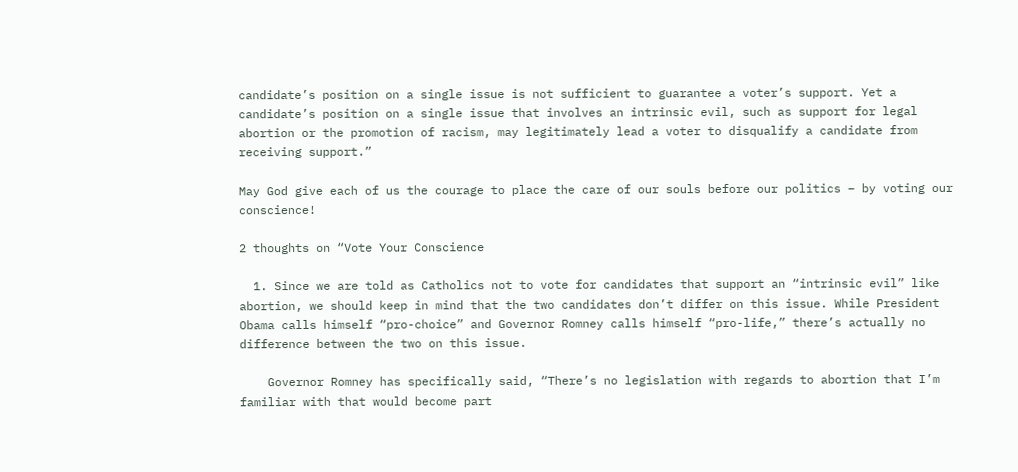candidate’s position on a single issue is not sufficient to guarantee a voter’s support. Yet a candidate’s position on a single issue that involves an intrinsic evil, such as support for legal abortion or the promotion of racism, may legitimately lead a voter to disqualify a candidate from receiving support.”

May God give each of us the courage to place the care of our souls before our politics – by voting our conscience!

2 thoughts on “Vote Your Conscience

  1. Since we are told as Catholics not to vote for candidates that support an “intrinsic evil” like abortion, we should keep in mind that the two candidates don’t differ on this issue. While President Obama calls himself “pro-choice” and Governor Romney calls himself “pro-life,” there’s actually no difference between the two on this issue.

    Governor Romney has specifically said, “There’s no legislation with regards to abortion that I’m familiar with that would become part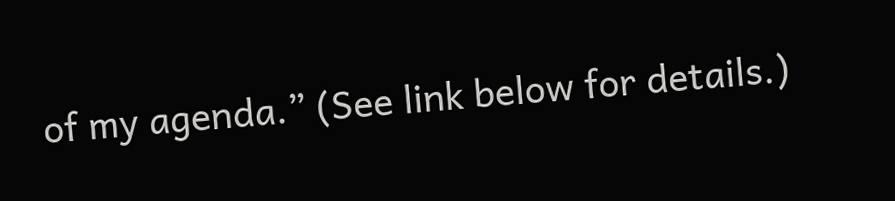of my agenda.” (See link below for details.)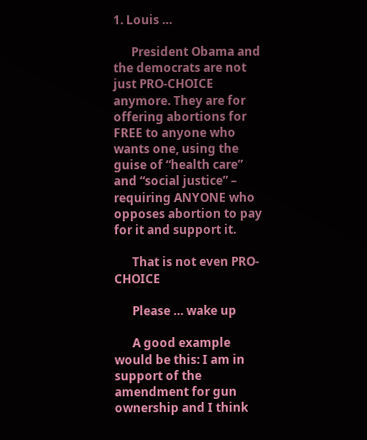1. Louis …

      President Obama and the democrats are not just PRO-CHOICE anymore. They are for offering abortions for FREE to anyone who wants one, using the guise of “health care” and “social justice” – requiring ANYONE who opposes abortion to pay for it and support it.

      That is not even PRO-CHOICE

      Please … wake up

      A good example would be this: I am in support of the amendment for gun ownership and I think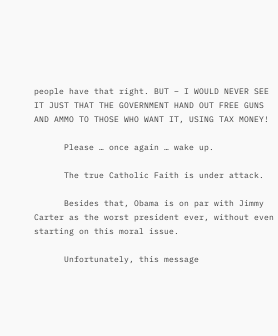people have that right. BUT – I WOULD NEVER SEE IT JUST THAT THE GOVERNMENT HAND OUT FREE GUNS AND AMMO TO THOSE WHO WANT IT, USING TAX MONEY!

      Please … once again … wake up.

      The true Catholic Faith is under attack.

      Besides that, Obama is on par with Jimmy Carter as the worst president ever, without even starting on this moral issue.

      Unfortunately, this message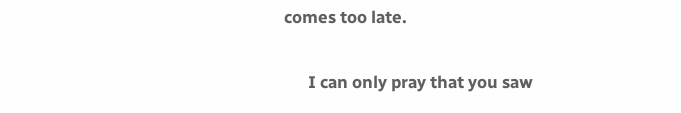comes too late.

      I can only pray that you saw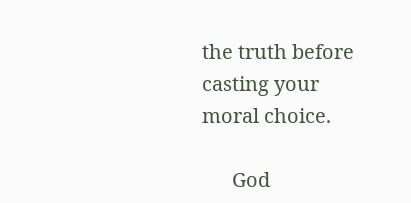the truth before casting your moral choice.

      God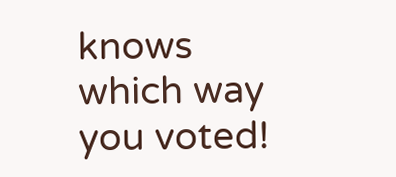knows which way you voted!